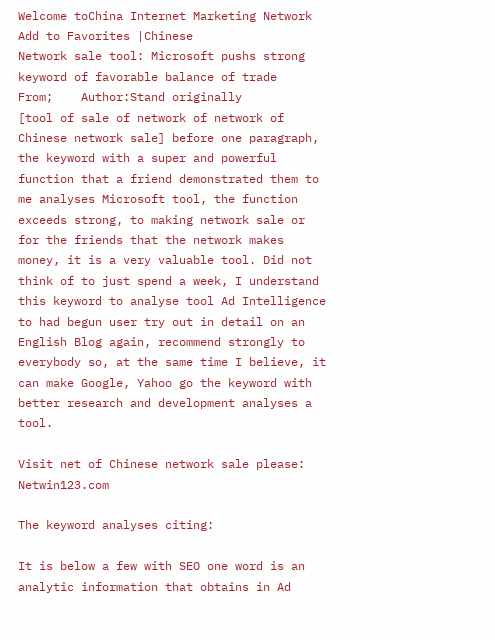Welcome toChina Internet Marketing Network
Add to Favorites |Chinese
Network sale tool: Microsoft pushs strong keyword of favorable balance of trade
From;    Author:Stand originally
[tool of sale of network of network of Chinese network sale] before one paragraph, the keyword with a super and powerful function that a friend demonstrated them to me analyses Microsoft tool, the function exceeds strong, to making network sale or for the friends that the network makes money, it is a very valuable tool. Did not think of to just spend a week, I understand this keyword to analyse tool Ad Intelligence to had begun user try out in detail on an English Blog again, recommend strongly to everybody so, at the same time I believe, it can make Google, Yahoo go the keyword with better research and development analyses a tool.

Visit net of Chinese network sale please: Netwin123.com

The keyword analyses citing:

It is below a few with SEO one word is an analytic information that obtains in Ad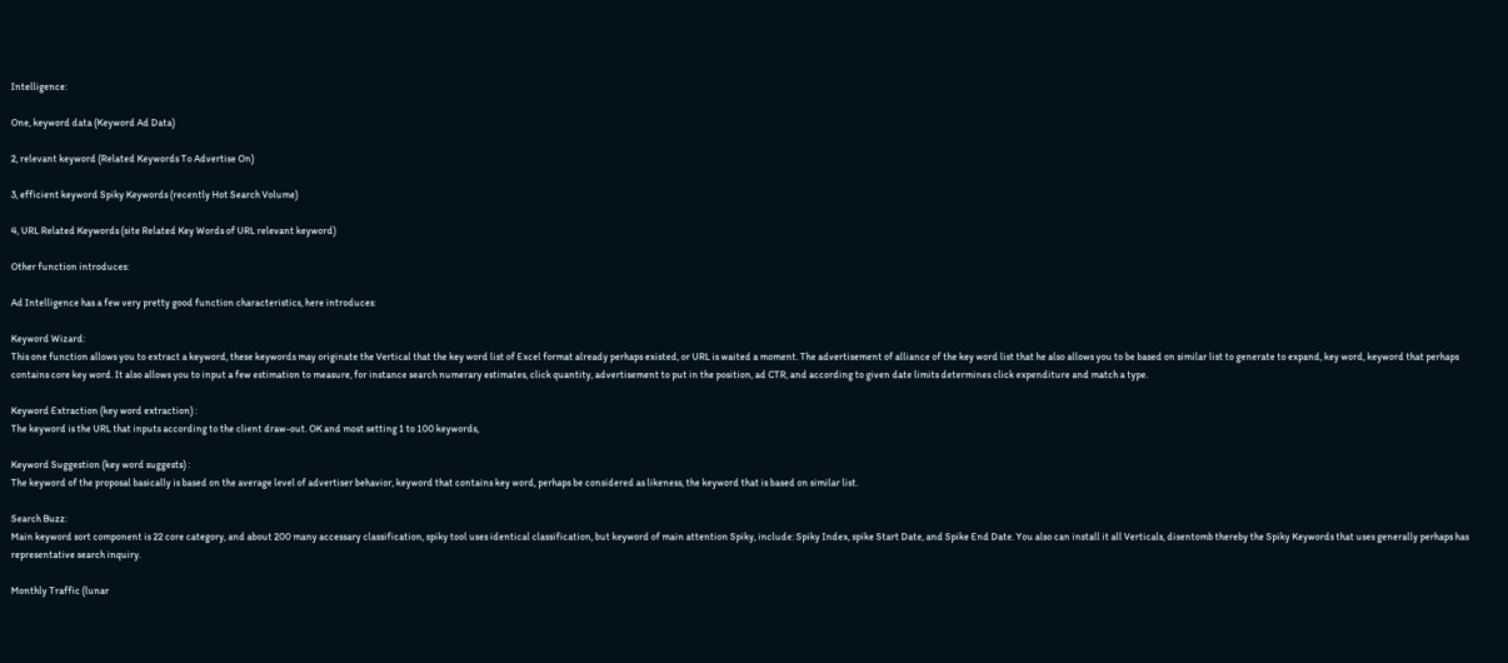Intelligence:

One, keyword data (Keyword Ad Data)

2, relevant keyword (Related Keywords To Advertise On)

3, efficient keyword Spiky Keywords (recently Hot Search Volume)

4, URL Related Keywords (site Related Key Words of URL relevant keyword)

Other function introduces:

Ad Intelligence has a few very pretty good function characteristics, here introduces:

Keyword Wizard:
This one function allows you to extract a keyword, these keywords may originate the Vertical that the key word list of Excel format already perhaps existed, or URL is waited a moment. The advertisement of alliance of the key word list that he also allows you to be based on similar list to generate to expand, key word, keyword that perhaps contains core key word. It also allows you to input a few estimation to measure, for instance search numerary estimates, click quantity, advertisement to put in the position, ad CTR, and according to given date limits determines click expenditure and match a type.

Keyword Extraction (key word extraction) :
The keyword is the URL that inputs according to the client draw-out. OK and most setting 1 to 100 keywords,

Keyword Suggestion (key word suggests) :
The keyword of the proposal basically is based on the average level of advertiser behavior, keyword that contains key word, perhaps be considered as likeness, the keyword that is based on similar list.

Search Buzz:
Main keyword sort component is 22 core category, and about 200 many accessary classification, spiky tool uses identical classification, but keyword of main attention Spiky, include: Spiky Index, spike Start Date, and Spike End Date. You also can install it all Verticals, disentomb thereby the Spiky Keywords that uses generally perhaps has representative search inquiry.

Monthly Traffic (lunar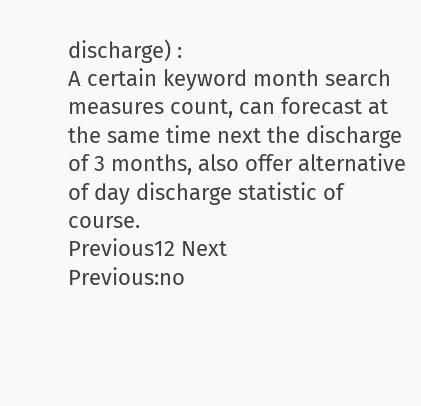discharge) :
A certain keyword month search measures count, can forecast at the same time next the discharge of 3 months, also offer alternative of day discharge statistic of course.
Previous12 Next
Previous:no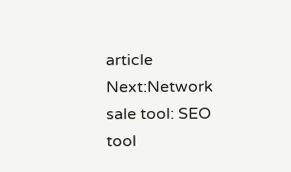article
Next:Network sale tool: SEO tool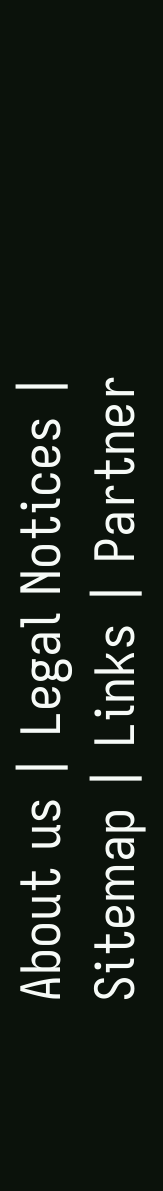About us | Legal Notices | Sitemap | Links | Partner